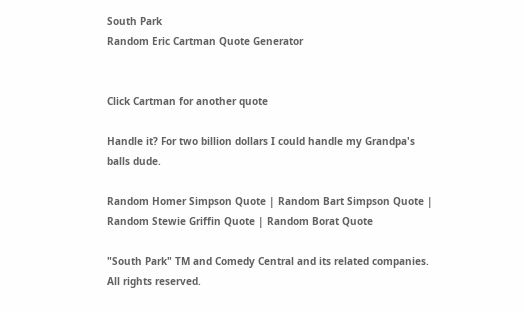South Park
Random Eric Cartman Quote Generator


Click Cartman for another quote

Handle it? For two billion dollars I could handle my Grandpa's balls dude.

Random Homer Simpson Quote | Random Bart Simpson Quote | Random Stewie Griffin Quote | Random Borat Quote

"South Park" TM and Comedy Central and its related companies. All rights reserved.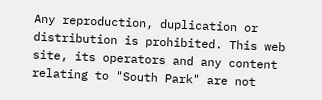Any reproduction, duplication or distribution is prohibited. This web site, its operators and any content relating to "South Park" are not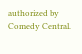authorized by Comedy Central.